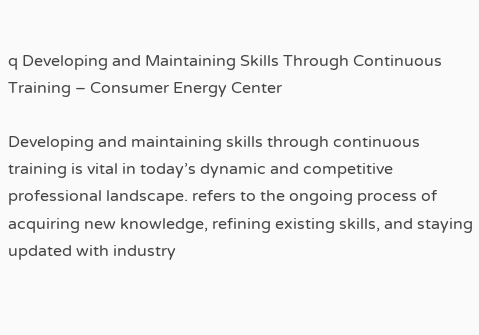q Developing and Maintaining Skills Through Continuous Training – Consumer Energy Center

Developing and maintaining skills through continuous training is vital in today’s dynamic and competitive professional landscape. refers to the ongoing process of acquiring new knowledge, refining existing skills, and staying updated with industry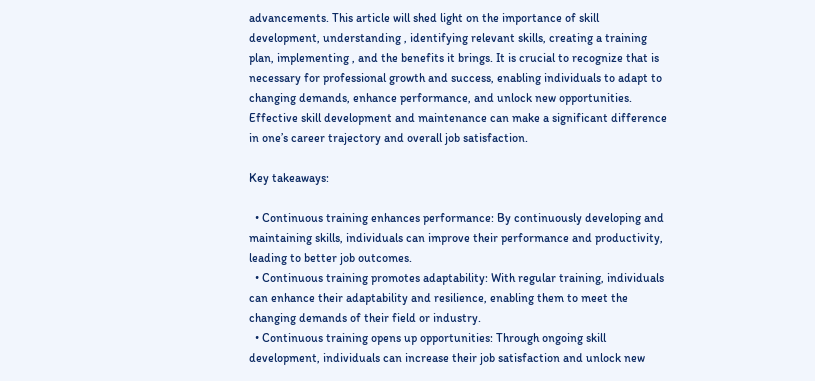advancements. This article will shed light on the importance of skill development, understanding , identifying relevant skills, creating a training plan, implementing , and the benefits it brings. It is crucial to recognize that is necessary for professional growth and success, enabling individuals to adapt to changing demands, enhance performance, and unlock new opportunities. Effective skill development and maintenance can make a significant difference in one’s career trajectory and overall job satisfaction.

Key takeaways:

  • Continuous training enhances performance: By continuously developing and maintaining skills, individuals can improve their performance and productivity, leading to better job outcomes.
  • Continuous training promotes adaptability: With regular training, individuals can enhance their adaptability and resilience, enabling them to meet the changing demands of their field or industry.
  • Continuous training opens up opportunities: Through ongoing skill development, individuals can increase their job satisfaction and unlock new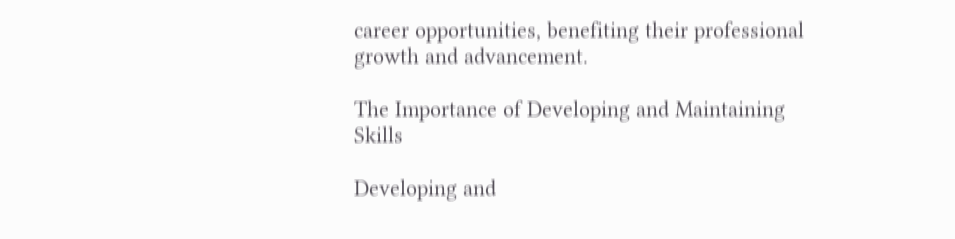career opportunities, benefiting their professional growth and advancement.

The Importance of Developing and Maintaining Skills

Developing and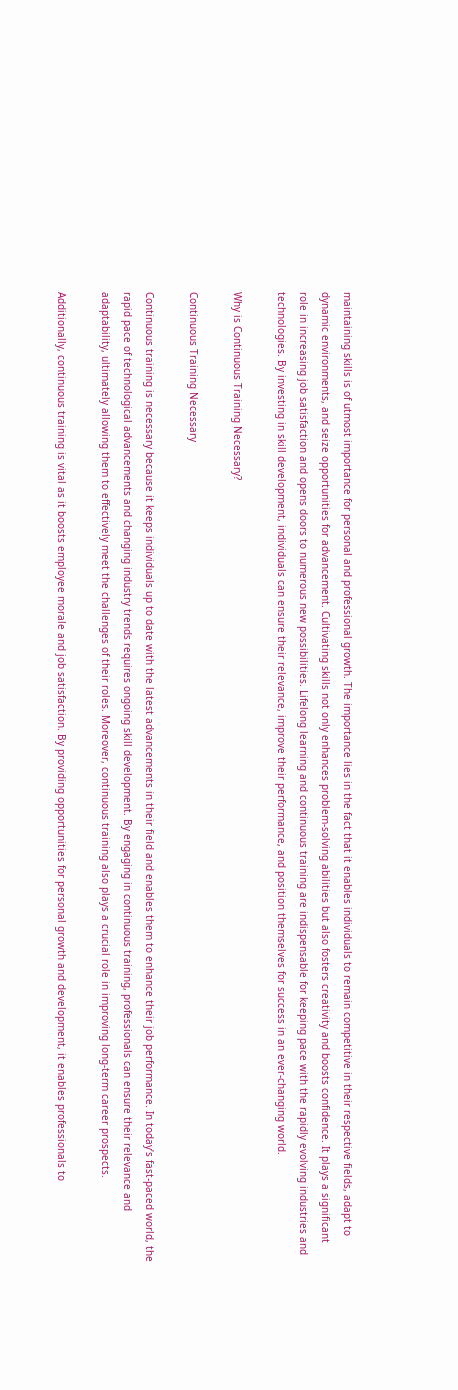maintaining skills is of utmost importance for personal and professional growth. The importance lies in the fact that it enables individuals to remain competitive in their respective fields, adapt to dynamic environments, and seize opportunities for advancement. Cultivating skills not only enhances problem-solving abilities but also fosters creativity and boosts confidence. It plays a significant role in increasing job satisfaction and opens doors to numerous new possibilities. Lifelong learning and continuous training are indispensable for keeping pace with the rapidly evolving industries and technologies. By investing in skill development, individuals can ensure their relevance, improve their performance, and position themselves for success in an ever-changing world.

Why is Continuous Training Necessary?

Continuous Training Necessary

Continuous training is necessary because it keeps individuals up to date with the latest advancements in their field and enables them to enhance their job performance. In today’s fast-paced world, the rapid pace of technological advancements and changing industry trends requires ongoing skill development. By engaging in continuous training, professionals can ensure their relevance and adaptability, ultimately allowing them to effectively meet the challenges of their roles. Moreover, continuous training also plays a crucial role in improving long-term career prospects.

Additionally, continuous training is vital as it boosts employee morale and job satisfaction. By providing opportunities for personal growth and development, it enables professionals to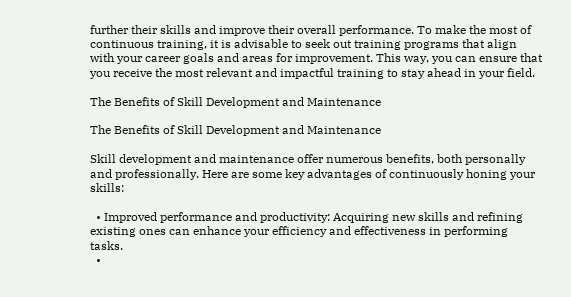further their skills and improve their overall performance. To make the most of continuous training, it is advisable to seek out training programs that align with your career goals and areas for improvement. This way, you can ensure that you receive the most relevant and impactful training to stay ahead in your field.

The Benefits of Skill Development and Maintenance

The Benefits of Skill Development and Maintenance

Skill development and maintenance offer numerous benefits, both personally and professionally. Here are some key advantages of continuously honing your skills:

  • Improved performance and productivity: Acquiring new skills and refining existing ones can enhance your efficiency and effectiveness in performing tasks.
  •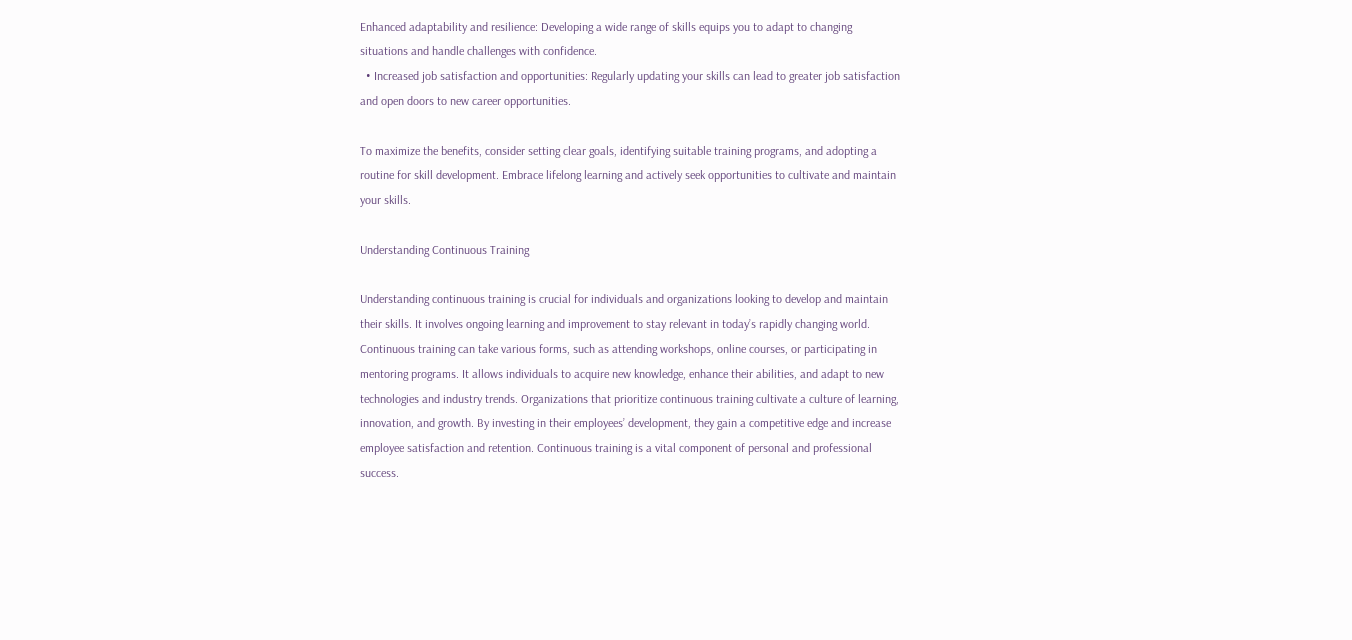Enhanced adaptability and resilience: Developing a wide range of skills equips you to adapt to changing situations and handle challenges with confidence.
  • Increased job satisfaction and opportunities: Regularly updating your skills can lead to greater job satisfaction and open doors to new career opportunities.

To maximize the benefits, consider setting clear goals, identifying suitable training programs, and adopting a routine for skill development. Embrace lifelong learning and actively seek opportunities to cultivate and maintain your skills.

Understanding Continuous Training

Understanding continuous training is crucial for individuals and organizations looking to develop and maintain their skills. It involves ongoing learning and improvement to stay relevant in today’s rapidly changing world. Continuous training can take various forms, such as attending workshops, online courses, or participating in mentoring programs. It allows individuals to acquire new knowledge, enhance their abilities, and adapt to new technologies and industry trends. Organizations that prioritize continuous training cultivate a culture of learning, innovation, and growth. By investing in their employees’ development, they gain a competitive edge and increase employee satisfaction and retention. Continuous training is a vital component of personal and professional success.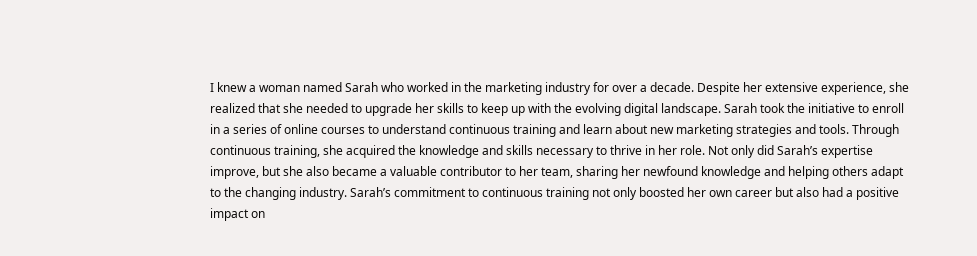I knew a woman named Sarah who worked in the marketing industry for over a decade. Despite her extensive experience, she realized that she needed to upgrade her skills to keep up with the evolving digital landscape. Sarah took the initiative to enroll in a series of online courses to understand continuous training and learn about new marketing strategies and tools. Through continuous training, she acquired the knowledge and skills necessary to thrive in her role. Not only did Sarah’s expertise improve, but she also became a valuable contributor to her team, sharing her newfound knowledge and helping others adapt to the changing industry. Sarah’s commitment to continuous training not only boosted her own career but also had a positive impact on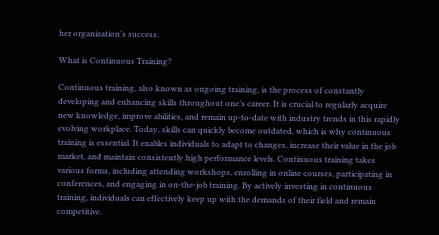her organization’s success.

What is Continuous Training?

Continuous training, also known as ongoing training, is the process of constantly developing and enhancing skills throughout one’s career. It is crucial to regularly acquire new knowledge, improve abilities, and remain up-to-date with industry trends in this rapidly evolving workplace. Today, skills can quickly become outdated, which is why continuous training is essential. It enables individuals to adapt to changes, increase their value in the job market, and maintain consistently high performance levels. Continuous training takes various forms, including attending workshops, enrolling in online courses, participating in conferences, and engaging in on-the-job training. By actively investing in continuous training, individuals can effectively keep up with the demands of their field and remain competitive.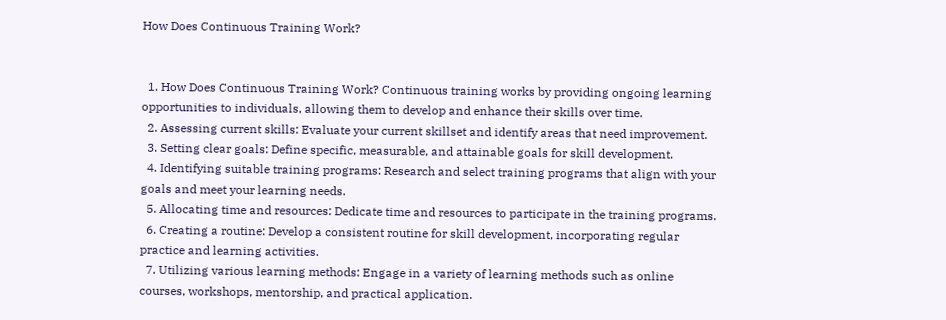How Does Continuous Training Work?


  1. How Does Continuous Training Work? Continuous training works by providing ongoing learning opportunities to individuals, allowing them to develop and enhance their skills over time.
  2. Assessing current skills: Evaluate your current skillset and identify areas that need improvement.
  3. Setting clear goals: Define specific, measurable, and attainable goals for skill development.
  4. Identifying suitable training programs: Research and select training programs that align with your goals and meet your learning needs.
  5. Allocating time and resources: Dedicate time and resources to participate in the training programs.
  6. Creating a routine: Develop a consistent routine for skill development, incorporating regular practice and learning activities.
  7. Utilizing various learning methods: Engage in a variety of learning methods such as online courses, workshops, mentorship, and practical application.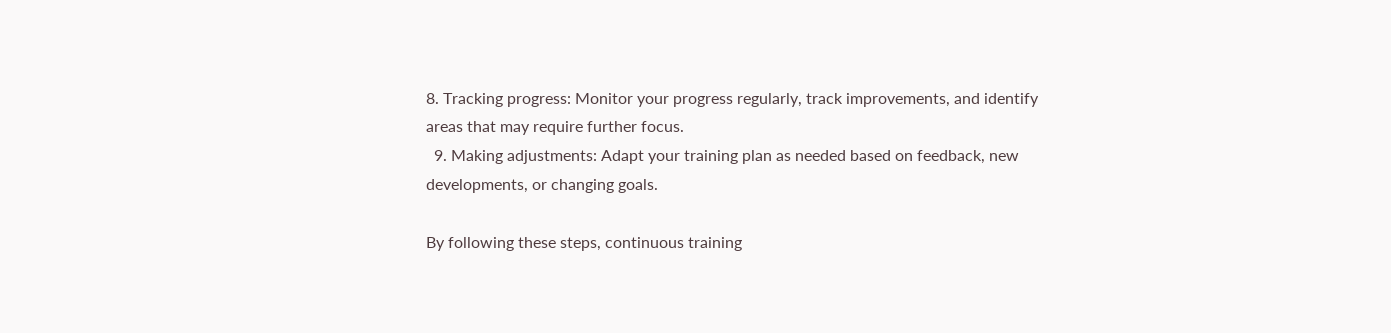8. Tracking progress: Monitor your progress regularly, track improvements, and identify areas that may require further focus.
  9. Making adjustments: Adapt your training plan as needed based on feedback, new developments, or changing goals.

By following these steps, continuous training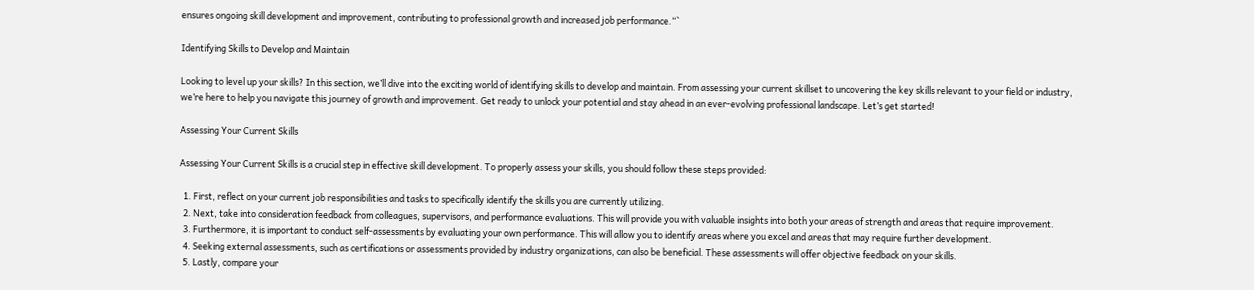ensures ongoing skill development and improvement, contributing to professional growth and increased job performance.“`

Identifying Skills to Develop and Maintain

Looking to level up your skills? In this section, we’ll dive into the exciting world of identifying skills to develop and maintain. From assessing your current skillset to uncovering the key skills relevant to your field or industry, we’re here to help you navigate this journey of growth and improvement. Get ready to unlock your potential and stay ahead in an ever-evolving professional landscape. Let’s get started!

Assessing Your Current Skills

Assessing Your Current Skills is a crucial step in effective skill development. To properly assess your skills, you should follow these steps provided:

  1. First, reflect on your current job responsibilities and tasks to specifically identify the skills you are currently utilizing.
  2. Next, take into consideration feedback from colleagues, supervisors, and performance evaluations. This will provide you with valuable insights into both your areas of strength and areas that require improvement.
  3. Furthermore, it is important to conduct self-assessments by evaluating your own performance. This will allow you to identify areas where you excel and areas that may require further development.
  4. Seeking external assessments, such as certifications or assessments provided by industry organizations, can also be beneficial. These assessments will offer objective feedback on your skills.
  5. Lastly, compare your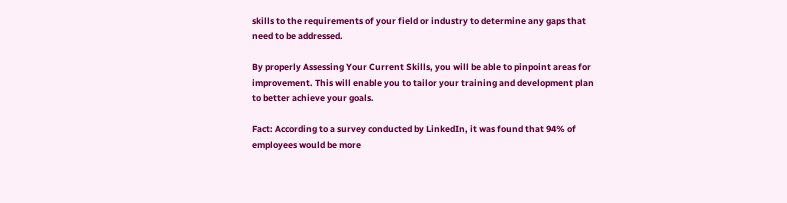skills to the requirements of your field or industry to determine any gaps that need to be addressed.

By properly Assessing Your Current Skills, you will be able to pinpoint areas for improvement. This will enable you to tailor your training and development plan to better achieve your goals.

Fact: According to a survey conducted by LinkedIn, it was found that 94% of employees would be more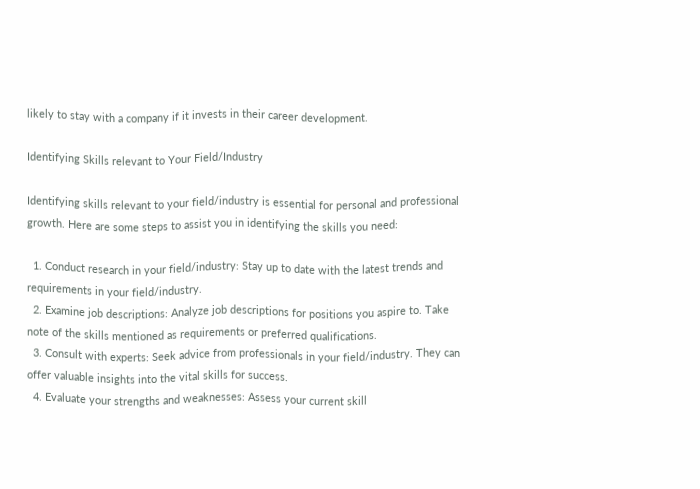likely to stay with a company if it invests in their career development.

Identifying Skills relevant to Your Field/Industry

Identifying skills relevant to your field/industry is essential for personal and professional growth. Here are some steps to assist you in identifying the skills you need:

  1. Conduct research in your field/industry: Stay up to date with the latest trends and requirements in your field/industry.
  2. Examine job descriptions: Analyze job descriptions for positions you aspire to. Take note of the skills mentioned as requirements or preferred qualifications.
  3. Consult with experts: Seek advice from professionals in your field/industry. They can offer valuable insights into the vital skills for success.
  4. Evaluate your strengths and weaknesses: Assess your current skill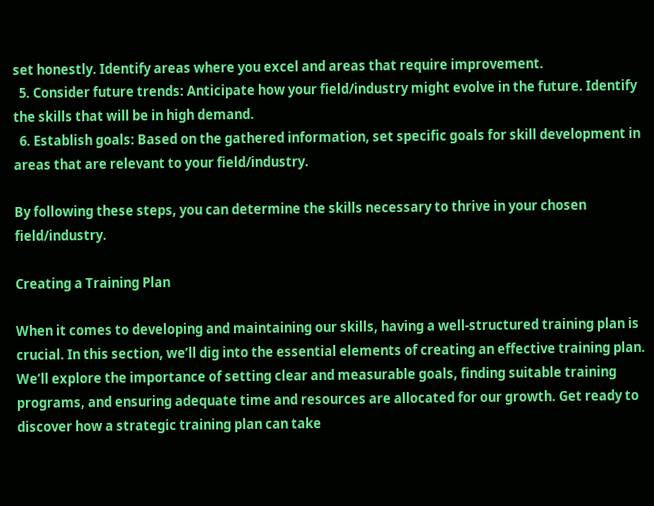set honestly. Identify areas where you excel and areas that require improvement.
  5. Consider future trends: Anticipate how your field/industry might evolve in the future. Identify the skills that will be in high demand.
  6. Establish goals: Based on the gathered information, set specific goals for skill development in areas that are relevant to your field/industry.

By following these steps, you can determine the skills necessary to thrive in your chosen field/industry.

Creating a Training Plan

When it comes to developing and maintaining our skills, having a well-structured training plan is crucial. In this section, we’ll dig into the essential elements of creating an effective training plan. We’ll explore the importance of setting clear and measurable goals, finding suitable training programs, and ensuring adequate time and resources are allocated for our growth. Get ready to discover how a strategic training plan can take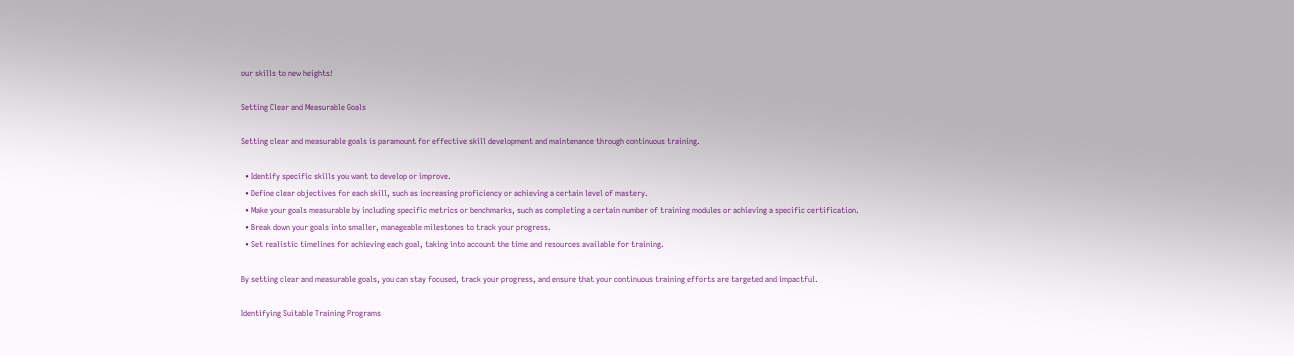our skills to new heights!

Setting Clear and Measurable Goals

Setting clear and measurable goals is paramount for effective skill development and maintenance through continuous training.

  • Identify specific skills you want to develop or improve.
  • Define clear objectives for each skill, such as increasing proficiency or achieving a certain level of mastery.
  • Make your goals measurable by including specific metrics or benchmarks, such as completing a certain number of training modules or achieving a specific certification.
  • Break down your goals into smaller, manageable milestones to track your progress.
  • Set realistic timelines for achieving each goal, taking into account the time and resources available for training.

By setting clear and measurable goals, you can stay focused, track your progress, and ensure that your continuous training efforts are targeted and impactful.

Identifying Suitable Training Programs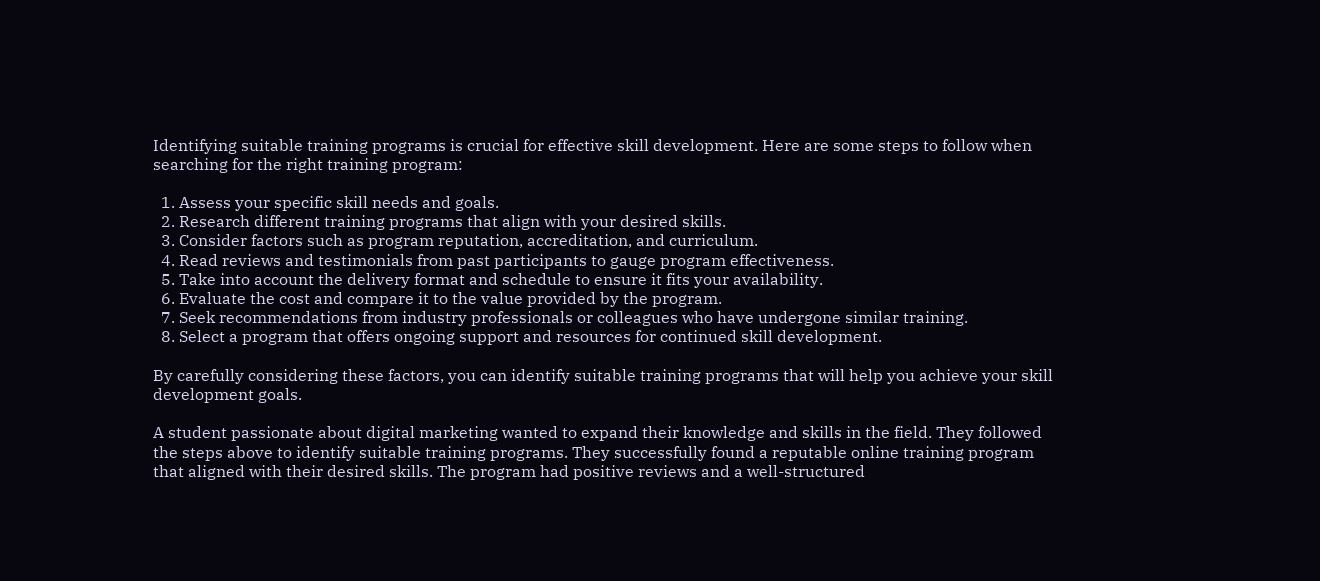Identifying suitable training programs is crucial for effective skill development. Here are some steps to follow when searching for the right training program:

  1. Assess your specific skill needs and goals.
  2. Research different training programs that align with your desired skills.
  3. Consider factors such as program reputation, accreditation, and curriculum.
  4. Read reviews and testimonials from past participants to gauge program effectiveness.
  5. Take into account the delivery format and schedule to ensure it fits your availability.
  6. Evaluate the cost and compare it to the value provided by the program.
  7. Seek recommendations from industry professionals or colleagues who have undergone similar training.
  8. Select a program that offers ongoing support and resources for continued skill development.

By carefully considering these factors, you can identify suitable training programs that will help you achieve your skill development goals.

A student passionate about digital marketing wanted to expand their knowledge and skills in the field. They followed the steps above to identify suitable training programs. They successfully found a reputable online training program that aligned with their desired skills. The program had positive reviews and a well-structured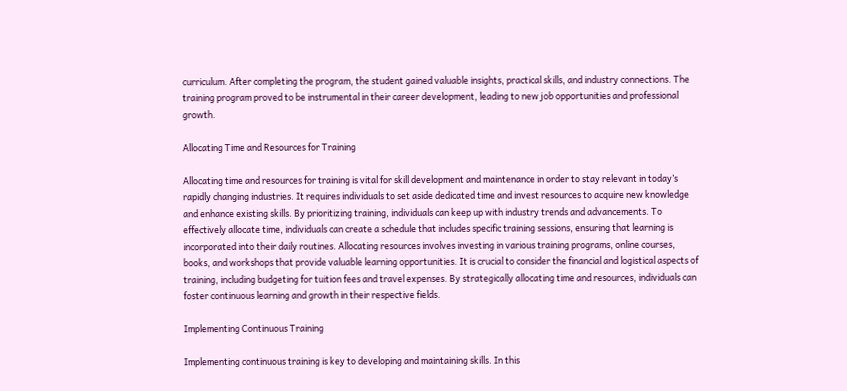curriculum. After completing the program, the student gained valuable insights, practical skills, and industry connections. The training program proved to be instrumental in their career development, leading to new job opportunities and professional growth.

Allocating Time and Resources for Training

Allocating time and resources for training is vital for skill development and maintenance in order to stay relevant in today’s rapidly changing industries. It requires individuals to set aside dedicated time and invest resources to acquire new knowledge and enhance existing skills. By prioritizing training, individuals can keep up with industry trends and advancements. To effectively allocate time, individuals can create a schedule that includes specific training sessions, ensuring that learning is incorporated into their daily routines. Allocating resources involves investing in various training programs, online courses, books, and workshops that provide valuable learning opportunities. It is crucial to consider the financial and logistical aspects of training, including budgeting for tuition fees and travel expenses. By strategically allocating time and resources, individuals can foster continuous learning and growth in their respective fields.

Implementing Continuous Training

Implementing continuous training is key to developing and maintaining skills. In this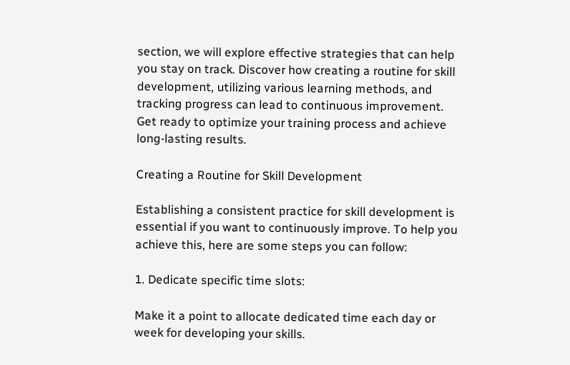section, we will explore effective strategies that can help you stay on track. Discover how creating a routine for skill development, utilizing various learning methods, and tracking progress can lead to continuous improvement. Get ready to optimize your training process and achieve long-lasting results.

Creating a Routine for Skill Development

Establishing a consistent practice for skill development is essential if you want to continuously improve. To help you achieve this, here are some steps you can follow:

1. Dedicate specific time slots:

Make it a point to allocate dedicated time each day or week for developing your skills.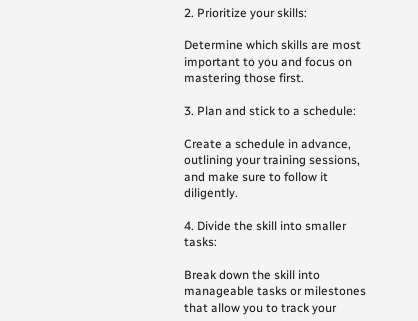2. Prioritize your skills:

Determine which skills are most important to you and focus on mastering those first.

3. Plan and stick to a schedule:

Create a schedule in advance, outlining your training sessions, and make sure to follow it diligently.

4. Divide the skill into smaller tasks:

Break down the skill into manageable tasks or milestones that allow you to track your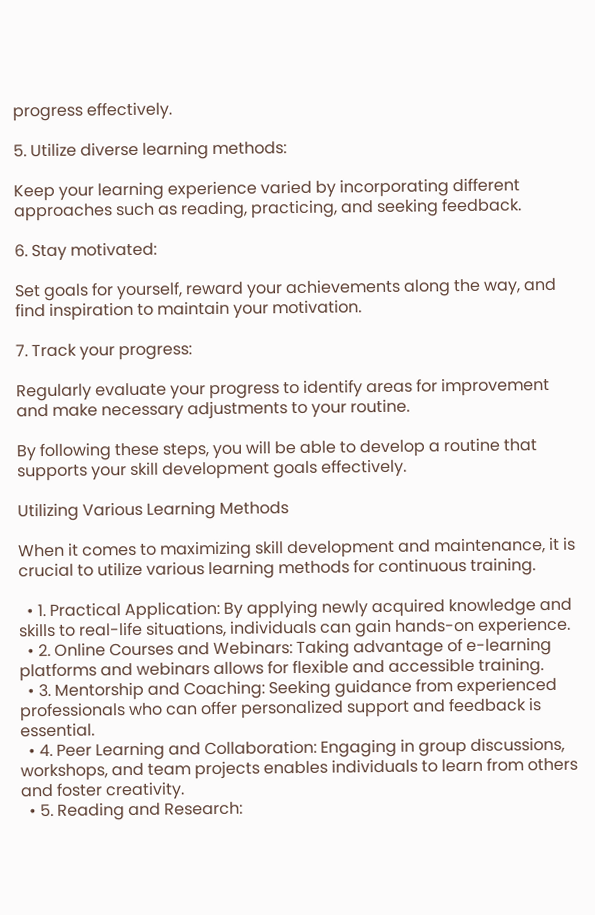progress effectively.

5. Utilize diverse learning methods:

Keep your learning experience varied by incorporating different approaches such as reading, practicing, and seeking feedback.

6. Stay motivated:

Set goals for yourself, reward your achievements along the way, and find inspiration to maintain your motivation.

7. Track your progress:

Regularly evaluate your progress to identify areas for improvement and make necessary adjustments to your routine.

By following these steps, you will be able to develop a routine that supports your skill development goals effectively.

Utilizing Various Learning Methods

When it comes to maximizing skill development and maintenance, it is crucial to utilize various learning methods for continuous training.

  • 1. Practical Application: By applying newly acquired knowledge and skills to real-life situations, individuals can gain hands-on experience.
  • 2. Online Courses and Webinars: Taking advantage of e-learning platforms and webinars allows for flexible and accessible training.
  • 3. Mentorship and Coaching: Seeking guidance from experienced professionals who can offer personalized support and feedback is essential.
  • 4. Peer Learning and Collaboration: Engaging in group discussions, workshops, and team projects enables individuals to learn from others and foster creativity.
  • 5. Reading and Research: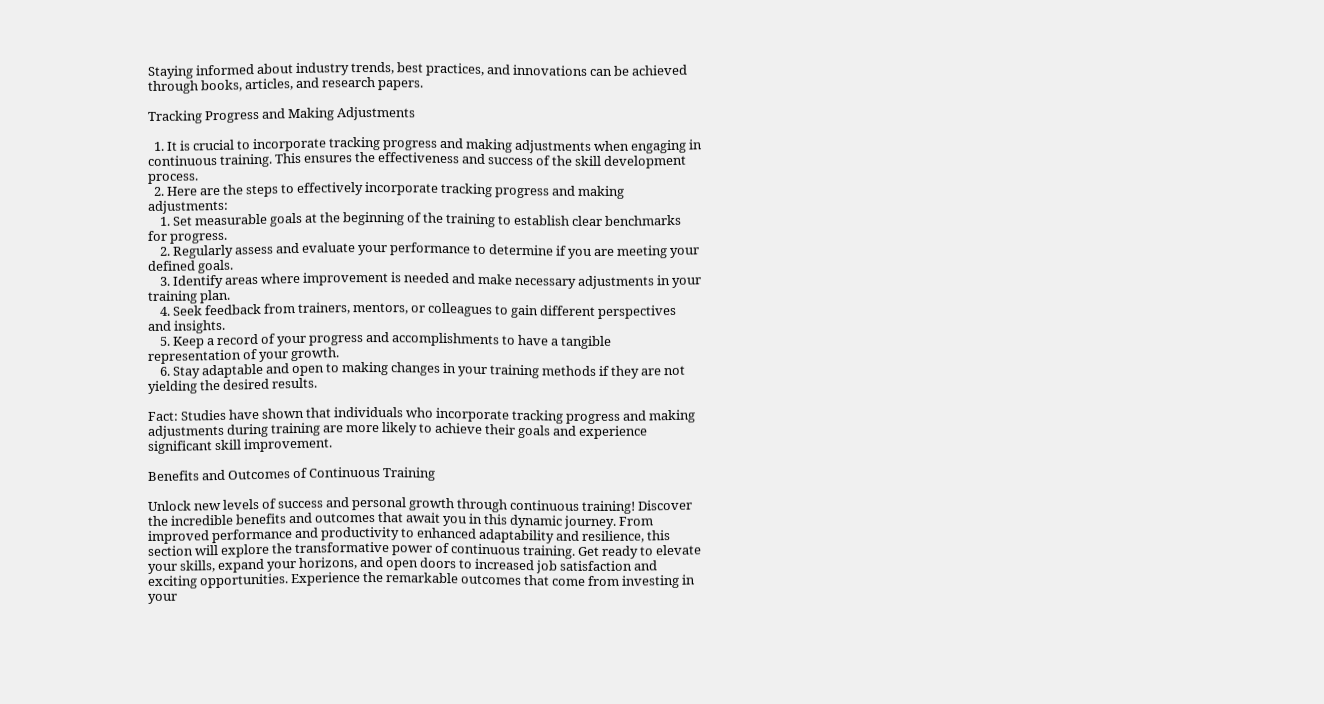Staying informed about industry trends, best practices, and innovations can be achieved through books, articles, and research papers.

Tracking Progress and Making Adjustments

  1. It is crucial to incorporate tracking progress and making adjustments when engaging in continuous training. This ensures the effectiveness and success of the skill development process.
  2. Here are the steps to effectively incorporate tracking progress and making adjustments:
    1. Set measurable goals at the beginning of the training to establish clear benchmarks for progress.
    2. Regularly assess and evaluate your performance to determine if you are meeting your defined goals.
    3. Identify areas where improvement is needed and make necessary adjustments in your training plan.
    4. Seek feedback from trainers, mentors, or colleagues to gain different perspectives and insights.
    5. Keep a record of your progress and accomplishments to have a tangible representation of your growth.
    6. Stay adaptable and open to making changes in your training methods if they are not yielding the desired results.

Fact: Studies have shown that individuals who incorporate tracking progress and making adjustments during training are more likely to achieve their goals and experience significant skill improvement.

Benefits and Outcomes of Continuous Training

Unlock new levels of success and personal growth through continuous training! Discover the incredible benefits and outcomes that await you in this dynamic journey. From improved performance and productivity to enhanced adaptability and resilience, this section will explore the transformative power of continuous training. Get ready to elevate your skills, expand your horizons, and open doors to increased job satisfaction and exciting opportunities. Experience the remarkable outcomes that come from investing in your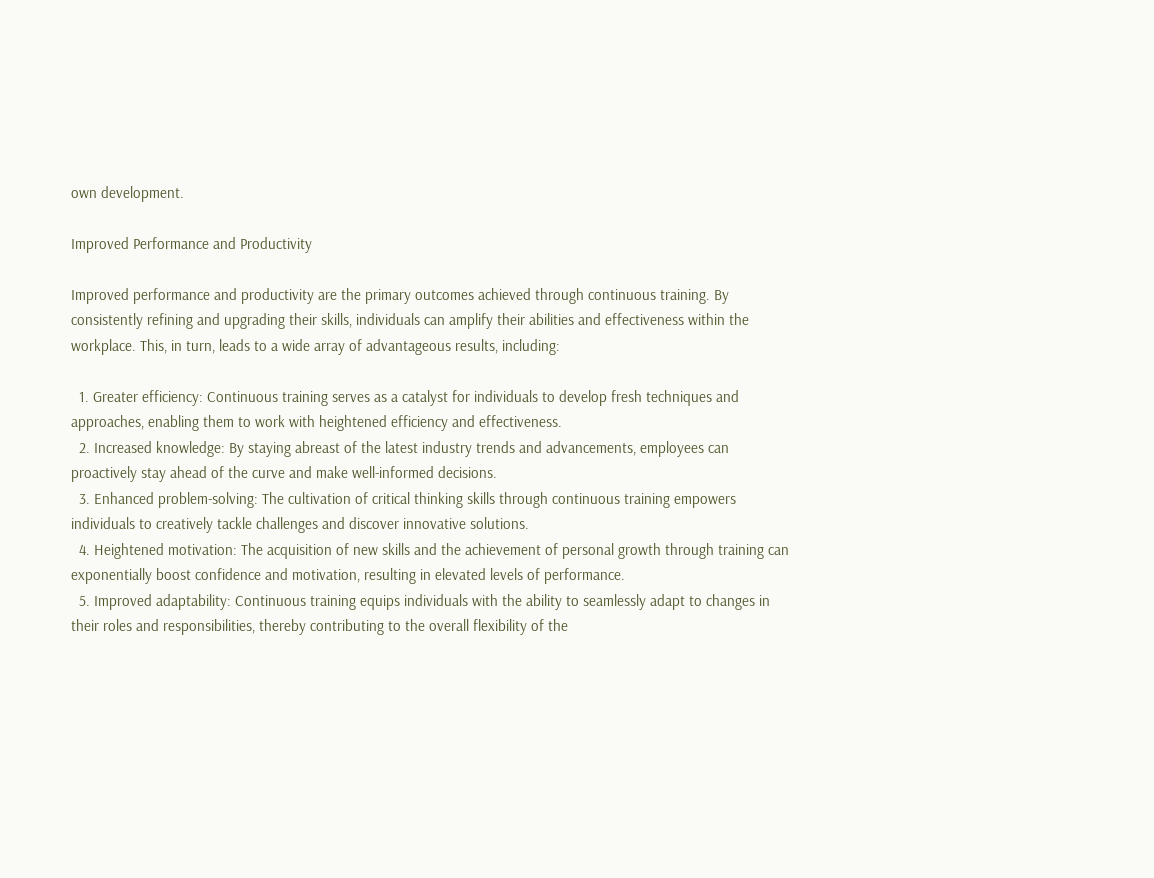own development.

Improved Performance and Productivity

Improved performance and productivity are the primary outcomes achieved through continuous training. By consistently refining and upgrading their skills, individuals can amplify their abilities and effectiveness within the workplace. This, in turn, leads to a wide array of advantageous results, including:

  1. Greater efficiency: Continuous training serves as a catalyst for individuals to develop fresh techniques and approaches, enabling them to work with heightened efficiency and effectiveness.
  2. Increased knowledge: By staying abreast of the latest industry trends and advancements, employees can proactively stay ahead of the curve and make well-informed decisions.
  3. Enhanced problem-solving: The cultivation of critical thinking skills through continuous training empowers individuals to creatively tackle challenges and discover innovative solutions.
  4. Heightened motivation: The acquisition of new skills and the achievement of personal growth through training can exponentially boost confidence and motivation, resulting in elevated levels of performance.
  5. Improved adaptability: Continuous training equips individuals with the ability to seamlessly adapt to changes in their roles and responsibilities, thereby contributing to the overall flexibility of the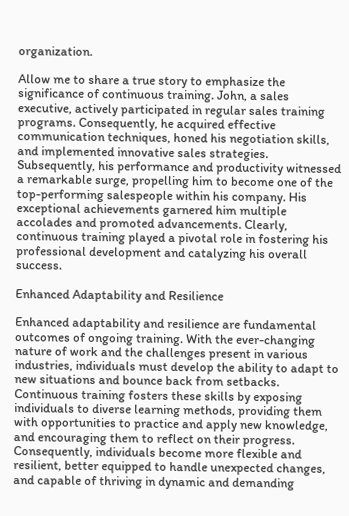organization.

Allow me to share a true story to emphasize the significance of continuous training. John, a sales executive, actively participated in regular sales training programs. Consequently, he acquired effective communication techniques, honed his negotiation skills, and implemented innovative sales strategies. Subsequently, his performance and productivity witnessed a remarkable surge, propelling him to become one of the top-performing salespeople within his company. His exceptional achievements garnered him multiple accolades and promoted advancements. Clearly, continuous training played a pivotal role in fostering his professional development and catalyzing his overall success.

Enhanced Adaptability and Resilience

Enhanced adaptability and resilience are fundamental outcomes of ongoing training. With the ever-changing nature of work and the challenges present in various industries, individuals must develop the ability to adapt to new situations and bounce back from setbacks. Continuous training fosters these skills by exposing individuals to diverse learning methods, providing them with opportunities to practice and apply new knowledge, and encouraging them to reflect on their progress. Consequently, individuals become more flexible and resilient, better equipped to handle unexpected changes, and capable of thriving in dynamic and demanding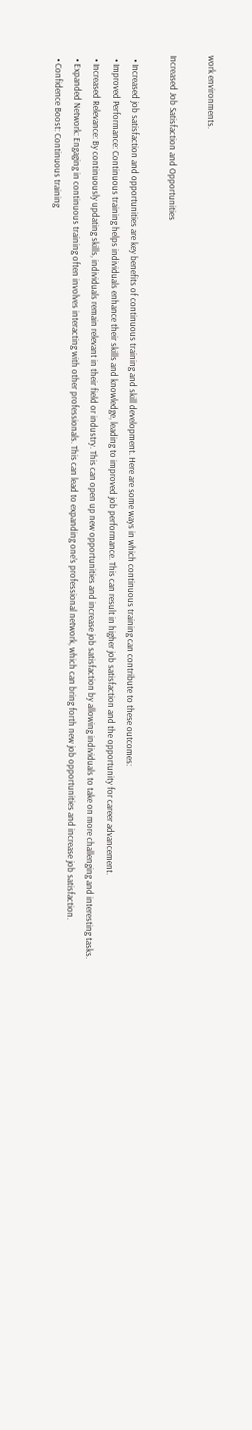work environments.

Increased Job Satisfaction and Opportunities

  • Increased job satisfaction and opportunities are key benefits of continuous training and skill development. Here are some ways in which continuous training can contribute to these outcomes:
  • Improved Performance: Continuous training helps individuals enhance their skills and knowledge, leading to improved job performance. This can result in higher job satisfaction and the opportunity for career advancement.
  • Increased Relevance: By continuously updating skills, individuals remain relevant in their field or industry. This can open up new opportunities and increase job satisfaction by allowing individuals to take on more challenging and interesting tasks.
  • Expanded Network: Engaging in continuous training often involves interacting with other professionals. This can lead to expanding one’s professional network, which can bring forth new job opportunities and increase job satisfaction.
  • Confidence Boost: Continuous training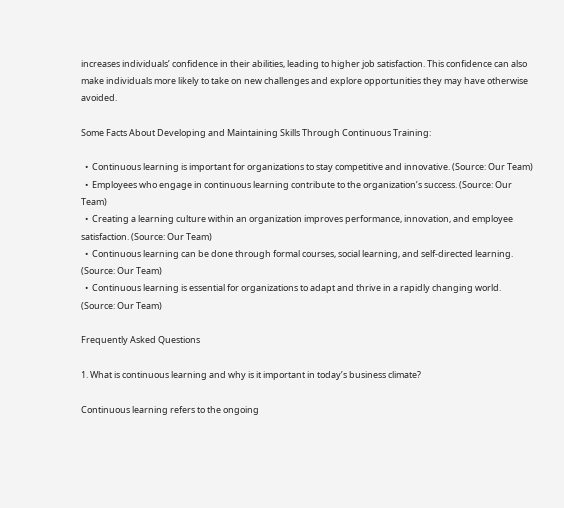increases individuals’ confidence in their abilities, leading to higher job satisfaction. This confidence can also make individuals more likely to take on new challenges and explore opportunities they may have otherwise avoided.

Some Facts About Developing and Maintaining Skills Through Continuous Training:

  •  Continuous learning is important for organizations to stay competitive and innovative. (Source: Our Team)
  •  Employees who engage in continuous learning contribute to the organization’s success. (Source: Our Team)
  •  Creating a learning culture within an organization improves performance, innovation, and employee satisfaction. (Source: Our Team)
  •  Continuous learning can be done through formal courses, social learning, and self-directed learning. (Source: Our Team)
  •  Continuous learning is essential for organizations to adapt and thrive in a rapidly changing world. (Source: Our Team)

Frequently Asked Questions

1. What is continuous learning and why is it important in today’s business climate?

Continuous learning refers to the ongoing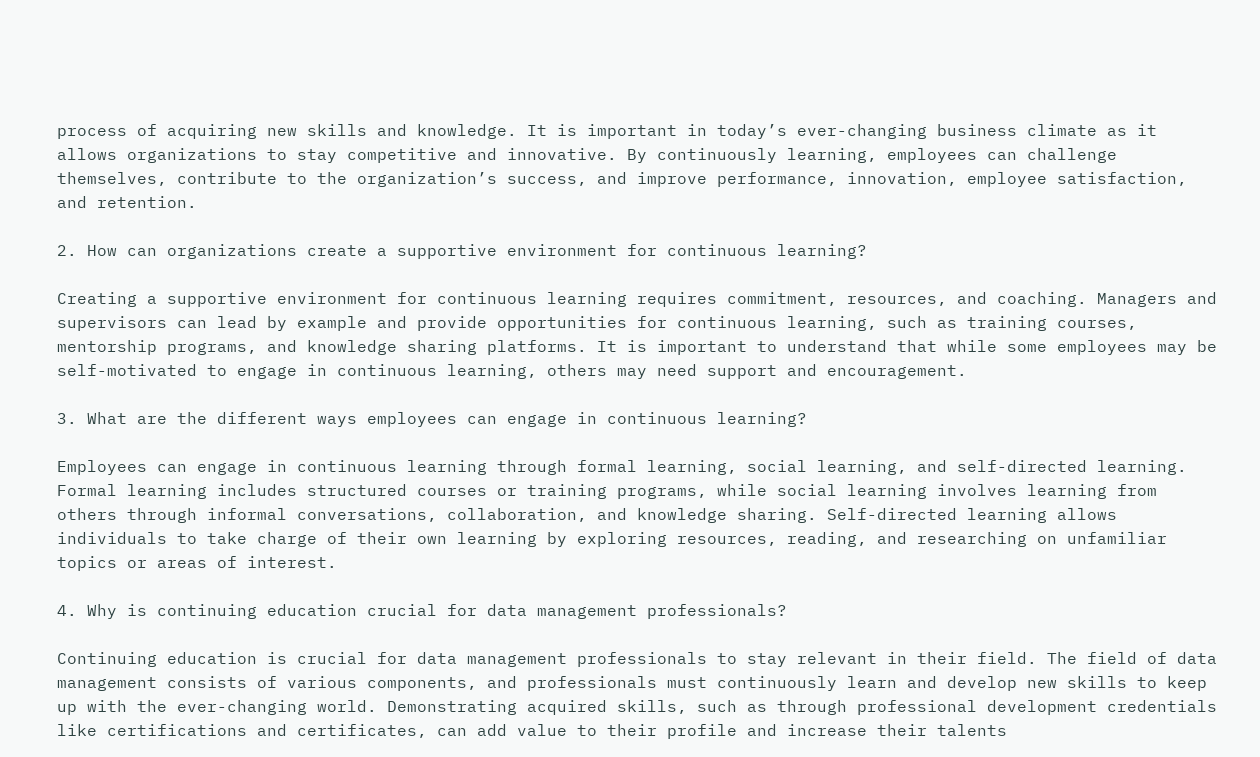process of acquiring new skills and knowledge. It is important in today’s ever-changing business climate as it allows organizations to stay competitive and innovative. By continuously learning, employees can challenge themselves, contribute to the organization’s success, and improve performance, innovation, employee satisfaction, and retention.

2. How can organizations create a supportive environment for continuous learning?

Creating a supportive environment for continuous learning requires commitment, resources, and coaching. Managers and supervisors can lead by example and provide opportunities for continuous learning, such as training courses, mentorship programs, and knowledge sharing platforms. It is important to understand that while some employees may be self-motivated to engage in continuous learning, others may need support and encouragement.

3. What are the different ways employees can engage in continuous learning?

Employees can engage in continuous learning through formal learning, social learning, and self-directed learning. Formal learning includes structured courses or training programs, while social learning involves learning from others through informal conversations, collaboration, and knowledge sharing. Self-directed learning allows individuals to take charge of their own learning by exploring resources, reading, and researching on unfamiliar topics or areas of interest.

4. Why is continuing education crucial for data management professionals?

Continuing education is crucial for data management professionals to stay relevant in their field. The field of data management consists of various components, and professionals must continuously learn and develop new skills to keep up with the ever-changing world. Demonstrating acquired skills, such as through professional development credentials like certifications and certificates, can add value to their profile and increase their talents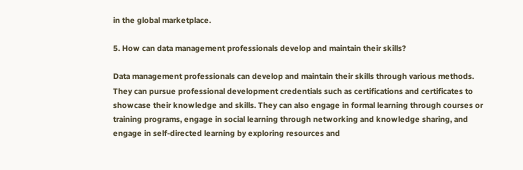in the global marketplace.

5. How can data management professionals develop and maintain their skills?

Data management professionals can develop and maintain their skills through various methods. They can pursue professional development credentials such as certifications and certificates to showcase their knowledge and skills. They can also engage in formal learning through courses or training programs, engage in social learning through networking and knowledge sharing, and engage in self-directed learning by exploring resources and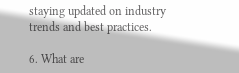staying updated on industry trends and best practices.

6. What are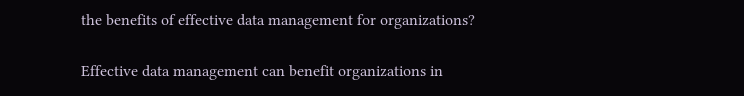the benefits of effective data management for organizations?

Effective data management can benefit organizations in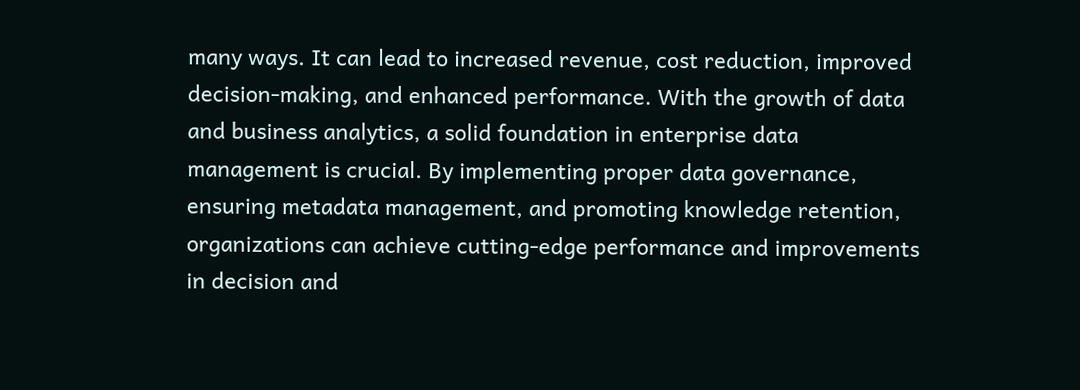many ways. It can lead to increased revenue, cost reduction, improved decision-making, and enhanced performance. With the growth of data and business analytics, a solid foundation in enterprise data management is crucial. By implementing proper data governance, ensuring metadata management, and promoting knowledge retention, organizations can achieve cutting-edge performance and improvements in decision and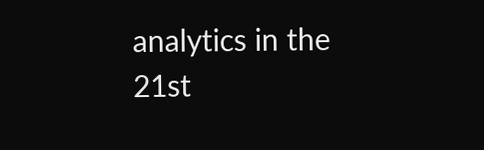analytics in the 21st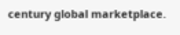century global marketplace.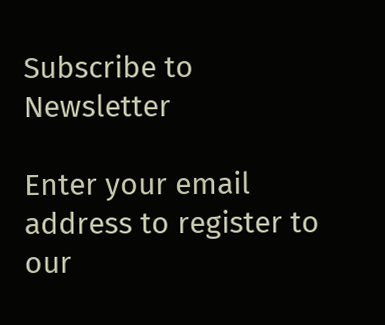Subscribe to Newsletter

Enter your email address to register to our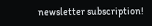newsletter subscription!